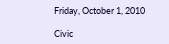Friday, October 1, 2010

Civic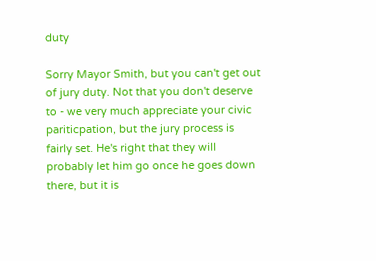duty

Sorry Mayor Smith, but you can't get out of jury duty. Not that you don't deserve to - we very much appreciate your civic pariticpation, but the jury process is fairly set. He's right that they will probably let him go once he goes down there, but it is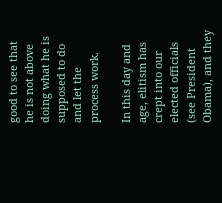good to see that he is not above doing what he is supposed to do and let the process work.

In this day and age, elitism has crept into our elected officials (see President Obama), and they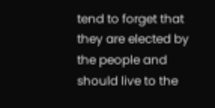tend to forget that they are elected by the people and should live to the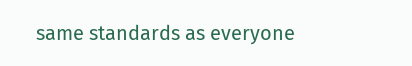same standards as everyone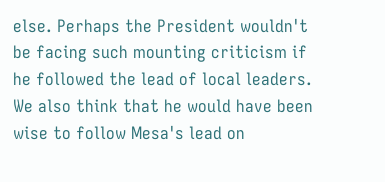else. Perhaps the President wouldn't be facing such mounting criticism if he followed the lead of local leaders. We also think that he would have been wise to follow Mesa's lead on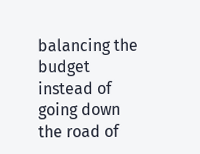balancing the budget instead of going down the road of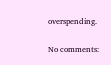overspending.

No comments: